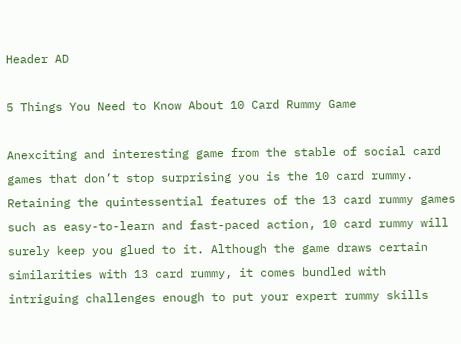Header AD

5 Things You Need to Know About 10 Card Rummy Game

Anexciting and interesting game from the stable of social card games that don’t stop surprising you is the 10 card rummy. Retaining the quintessential features of the 13 card rummy games such as easy-to-learn and fast-paced action, 10 card rummy will surely keep you glued to it. Although the game draws certain similarities with 13 card rummy, it comes bundled with intriguing challenges enough to put your expert rummy skills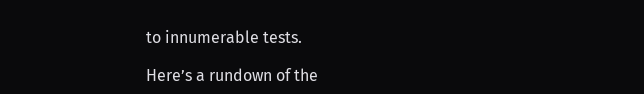to innumerable tests.

Here’s a rundown of the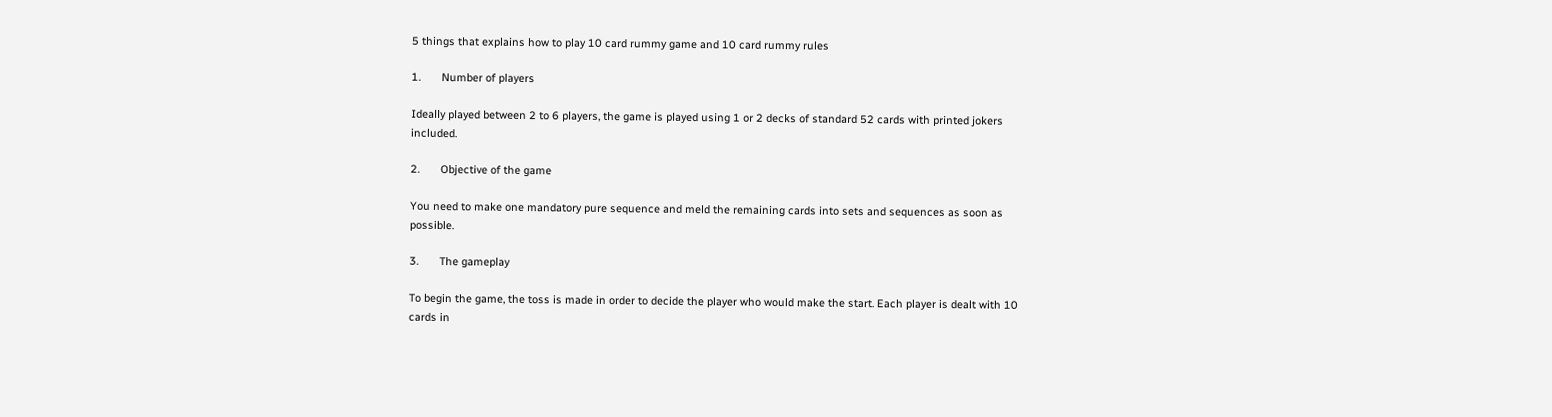5 things that explains how to play 10 card rummy game and 10 card rummy rules

1.       Number of players

Ideally played between 2 to 6 players, the game is played using 1 or 2 decks of standard 52 cards with printed jokers included.

2.       Objective of the game

You need to make one mandatory pure sequence and meld the remaining cards into sets and sequences as soon as possible.

3.       The gameplay

To begin the game, the toss is made in order to decide the player who would make the start. Each player is dealt with 10 cards in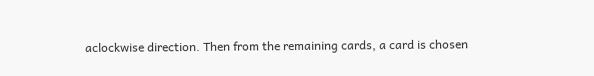aclockwise direction. Then from the remaining cards, a card is chosen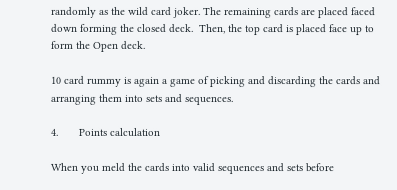randomly as the wild card joker. The remaining cards are placed faced down forming the closed deck.  Then, the top card is placed face up to form the Open deck.

10 card rummy is again a game of picking and discarding the cards and arranging them into sets and sequences.

4.       Points calculation

When you meld the cards into valid sequences and sets before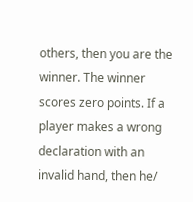others, then you are the winner. The winner scores zero points. If a player makes a wrong declaration with an invalid hand, then he/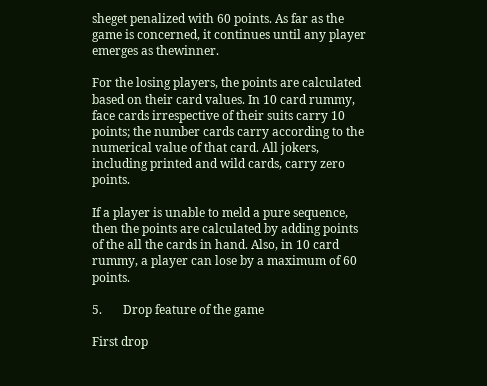sheget penalized with 60 points. As far as the game is concerned, it continues until any player emerges as thewinner.

For the losing players, the points are calculated based on their card values. In 10 card rummy, face cards irrespective of their suits carry 10 points; the number cards carry according to the numerical value of that card. All jokers, including printed and wild cards, carry zero points.

If a player is unable to meld a pure sequence, then the points are calculated by adding points of the all the cards in hand. Also, in 10 card rummy, a player can lose by a maximum of 60 points.

5.       Drop feature of the game

First drop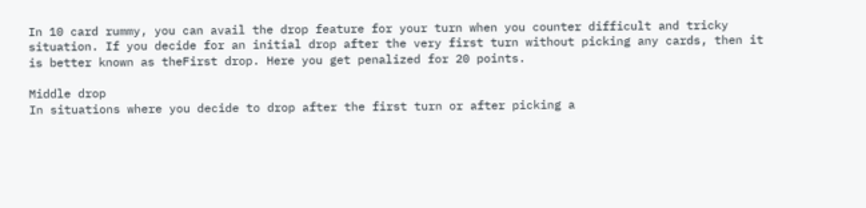In 10 card rummy, you can avail the drop feature for your turn when you counter difficult and tricky situation. If you decide for an initial drop after the very first turn without picking any cards, then it is better known as theFirst drop. Here you get penalized for 20 points.

Middle drop
In situations where you decide to drop after the first turn or after picking a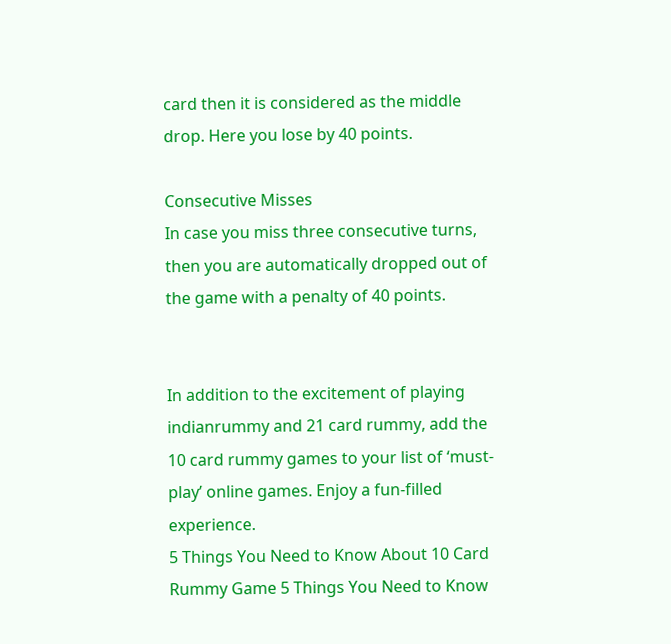card then it is considered as the middle drop. Here you lose by 40 points.

Consecutive Misses
In case you miss three consecutive turns, then you are automatically dropped out of the game with a penalty of 40 points.


In addition to the excitement of playing indianrummy and 21 card rummy, add the 10 card rummy games to your list of ‘must-play’ online games. Enjoy a fun-filled experience.
5 Things You Need to Know About 10 Card Rummy Game 5 Things You Need to Know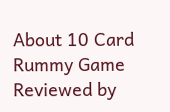About 10 Card Rummy Game Reviewed by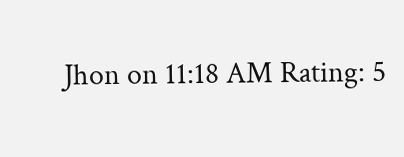Jhon on 11:18 AM Rating: 5